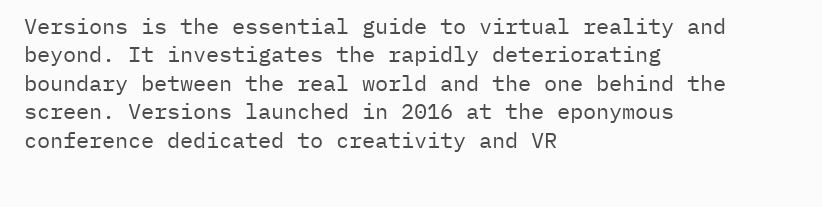Versions is the essential guide to virtual reality and beyond. It investigates the rapidly deteriorating boundary between the real world and the one behind the screen. Versions launched in 2016 at the eponymous conference dedicated to creativity and VR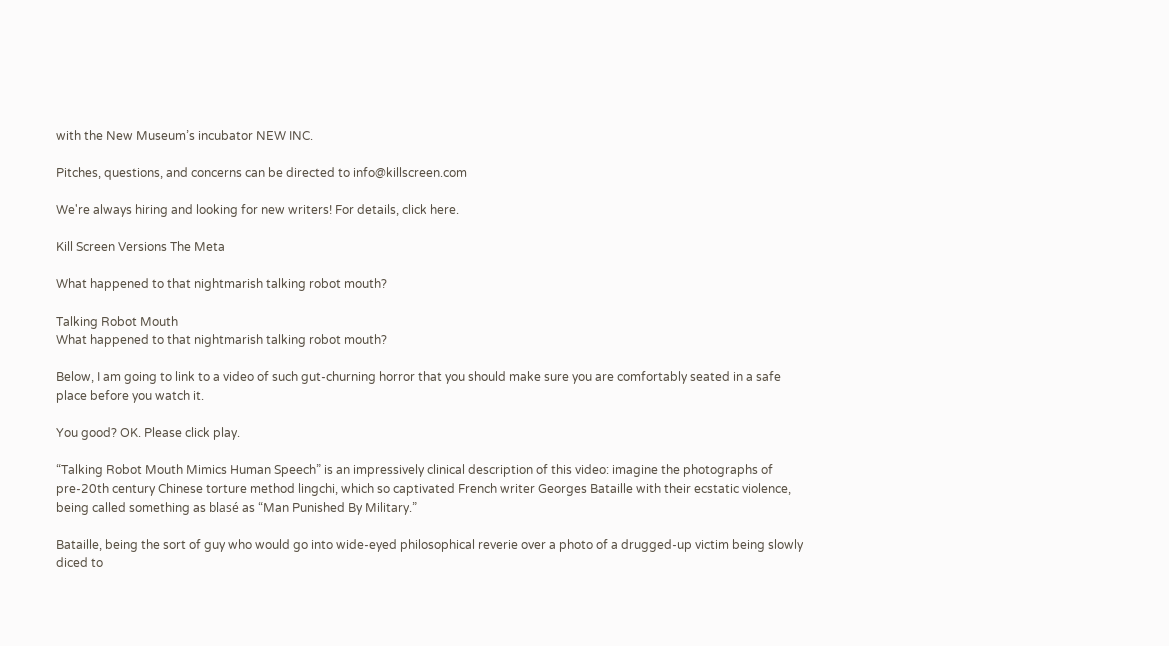with the New Museum’s incubator NEW INC.

Pitches, questions, and concerns can be directed to info@killscreen.com

We're always hiring and looking for new writers! For details, click here.

Kill Screen Versions The Meta

What happened to that nightmarish talking robot mouth?

Talking Robot Mouth
What happened to that nightmarish talking robot mouth?

Below, I am going to link to a video of such gut-churning horror that you should make sure you are comfortably seated in a safe place before you watch it.

You good? OK. Please click play.

“Talking Robot Mouth Mimics Human Speech” is an impressively clinical description of this video: imagine the photographs of pre-20th century Chinese torture method lingchi, which so captivated French writer Georges Bataille with their ecstatic violence, being called something as blasé as “Man Punished By Military.”

Bataille, being the sort of guy who would go into wide-eyed philosophical reverie over a photo of a drugged-up victim being slowly diced to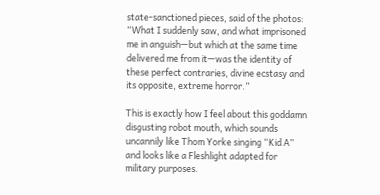state-sanctioned pieces, said of the photos: “What I suddenly saw, and what imprisoned me in anguish—but which at the same time delivered me from it—was the identity of these perfect contraries, divine ecstasy and its opposite, extreme horror.”

This is exactly how I feel about this goddamn disgusting robot mouth, which sounds uncannily like Thom Yorke singing “Kid A” and looks like a Fleshlight adapted for military purposes.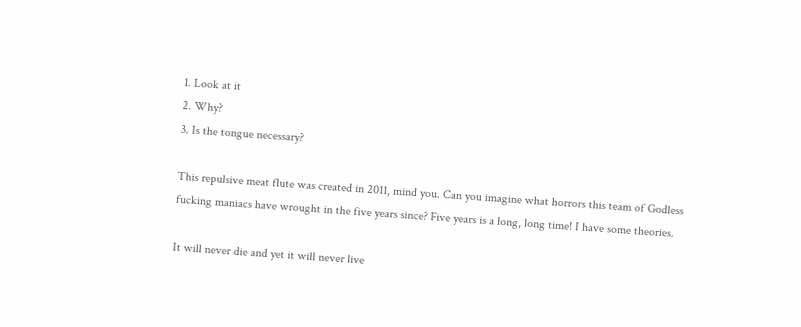1. Look at it
2. Why?
3. Is the tongue necessary?

This repulsive meat flute was created in 2011, mind you. Can you imagine what horrors this team of Godless fucking maniacs have wrought in the five years since? Five years is a long, long time! I have some theories.

It will never die and yet it will never live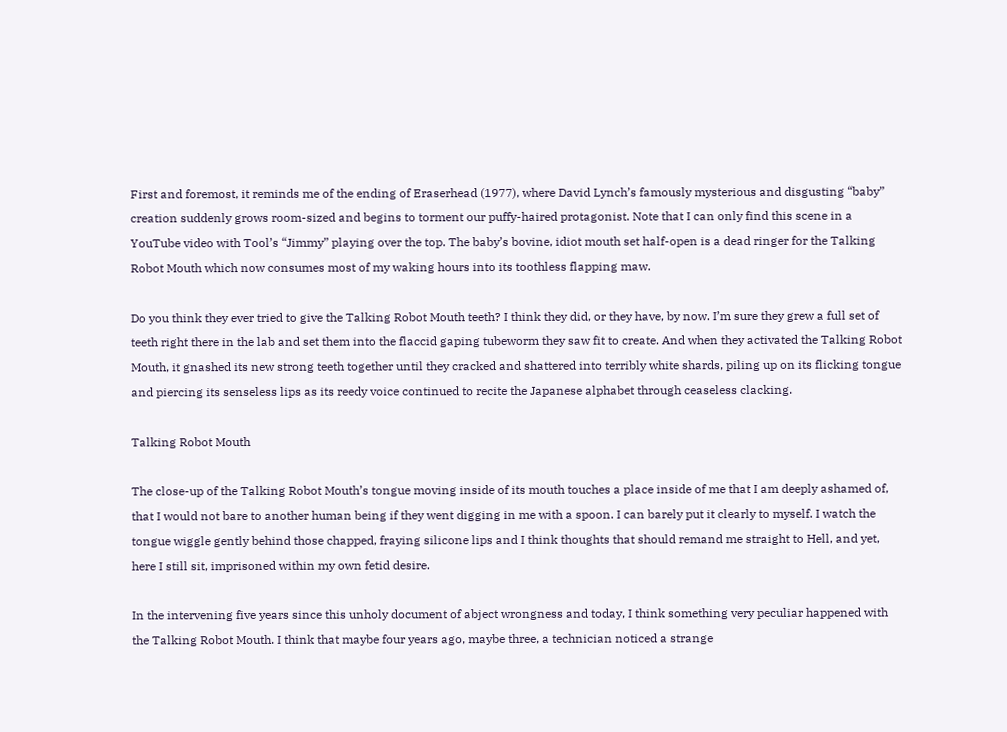First and foremost, it reminds me of the ending of Eraserhead (1977), where David Lynch’s famously mysterious and disgusting “baby” creation suddenly grows room-sized and begins to torment our puffy-haired protagonist. Note that I can only find this scene in a YouTube video with Tool’s “Jimmy” playing over the top. The baby’s bovine, idiot mouth set half-open is a dead ringer for the Talking Robot Mouth which now consumes most of my waking hours into its toothless flapping maw.

Do you think they ever tried to give the Talking Robot Mouth teeth? I think they did, or they have, by now. I’m sure they grew a full set of teeth right there in the lab and set them into the flaccid gaping tubeworm they saw fit to create. And when they activated the Talking Robot Mouth, it gnashed its new strong teeth together until they cracked and shattered into terribly white shards, piling up on its flicking tongue and piercing its senseless lips as its reedy voice continued to recite the Japanese alphabet through ceaseless clacking.

Talking Robot Mouth

The close-up of the Talking Robot Mouth’s tongue moving inside of its mouth touches a place inside of me that I am deeply ashamed of, that I would not bare to another human being if they went digging in me with a spoon. I can barely put it clearly to myself. I watch the tongue wiggle gently behind those chapped, fraying silicone lips and I think thoughts that should remand me straight to Hell, and yet, here I still sit, imprisoned within my own fetid desire.

In the intervening five years since this unholy document of abject wrongness and today, I think something very peculiar happened with the Talking Robot Mouth. I think that maybe four years ago, maybe three, a technician noticed a strange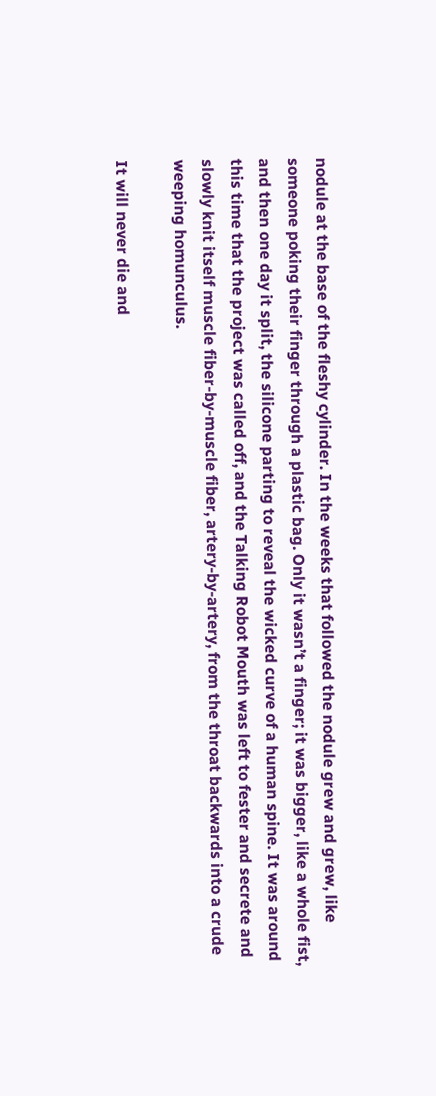nodule at the base of the fleshy cylinder. In the weeks that followed the nodule grew and grew, like someone poking their finger through a plastic bag. Only it wasn’t a finger; it was bigger, like a whole fist, and then one day it split, the silicone parting to reveal the wicked curve of a human spine. It was around this time that the project was called off, and the Talking Robot Mouth was left to fester and secrete and slowly knit itself muscle fiber-by-muscle fiber, artery-by-artery, from the throat backwards into a crude weeping homunculus.

It will never die and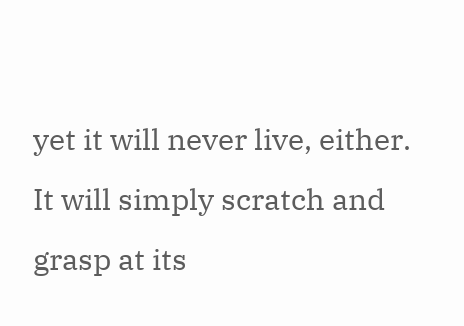yet it will never live, either. It will simply scratch and grasp at its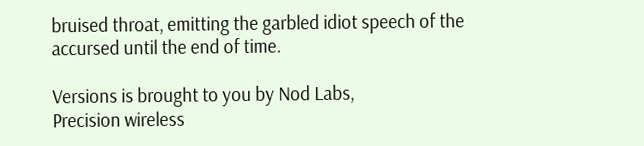bruised throat, emitting the garbled idiot speech of the accursed until the end of time.

Versions is brought to you by Nod Labs,
Precision wireless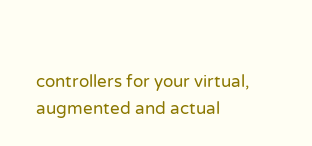controllers for your virtual, augmented and actual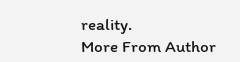reality.
More From Author